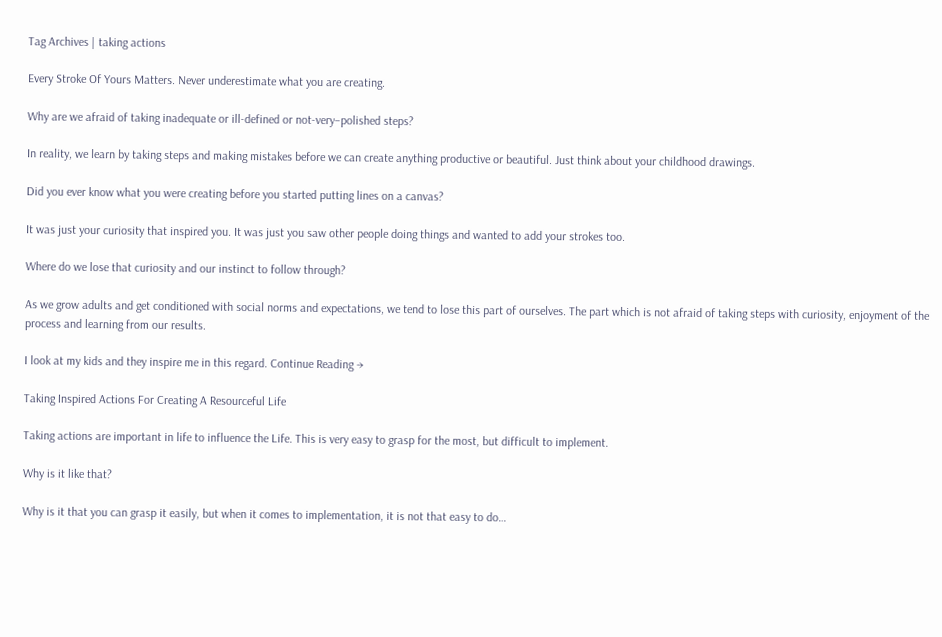Tag Archives | taking actions

Every Stroke Of Yours Matters. Never underestimate what you are creating.

Why are we afraid of taking inadequate or ill-defined or not-very–polished steps?

In reality, we learn by taking steps and making mistakes before we can create anything productive or beautiful. Just think about your childhood drawings.

Did you ever know what you were creating before you started putting lines on a canvas?

It was just your curiosity that inspired you. It was just you saw other people doing things and wanted to add your strokes too.

Where do we lose that curiosity and our instinct to follow through?

As we grow adults and get conditioned with social norms and expectations, we tend to lose this part of ourselves. The part which is not afraid of taking steps with curiosity, enjoyment of the process and learning from our results.

I look at my kids and they inspire me in this regard. Continue Reading →

Taking Inspired Actions For Creating A Resourceful Life

Taking actions are important in life to influence the Life. This is very easy to grasp for the most, but difficult to implement.

Why is it like that?

Why is it that you can grasp it easily, but when it comes to implementation, it is not that easy to do…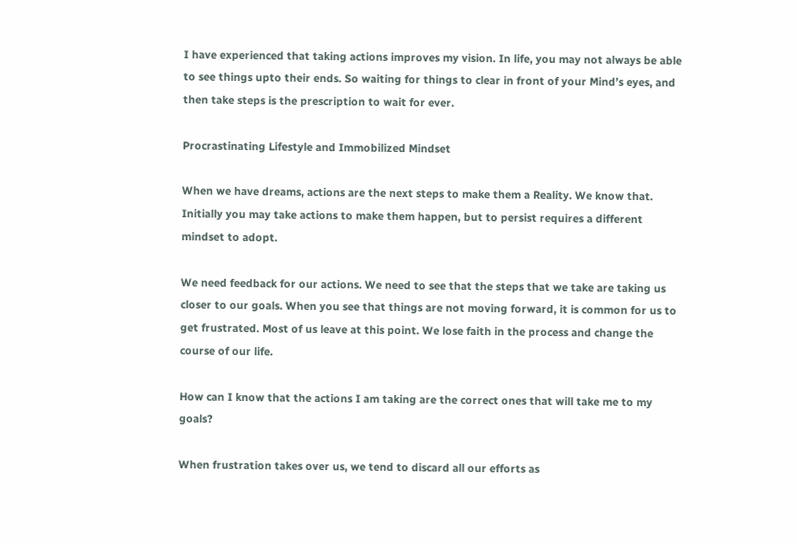I have experienced that taking actions improves my vision. In life, you may not always be able to see things upto their ends. So waiting for things to clear in front of your Mind’s eyes, and then take steps is the prescription to wait for ever.

Procrastinating Lifestyle and Immobilized Mindset

When we have dreams, actions are the next steps to make them a Reality. We know that. Initially you may take actions to make them happen, but to persist requires a different mindset to adopt.

We need feedback for our actions. We need to see that the steps that we take are taking us closer to our goals. When you see that things are not moving forward, it is common for us to get frustrated. Most of us leave at this point. We lose faith in the process and change the course of our life.

How can I know that the actions I am taking are the correct ones that will take me to my goals?

When frustration takes over us, we tend to discard all our efforts as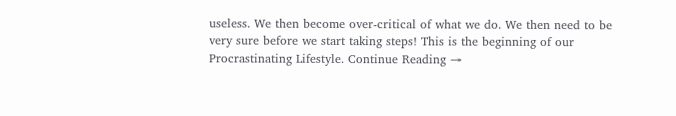useless. We then become over-critical of what we do. We then need to be very sure before we start taking steps! This is the beginning of our Procrastinating Lifestyle. Continue Reading →